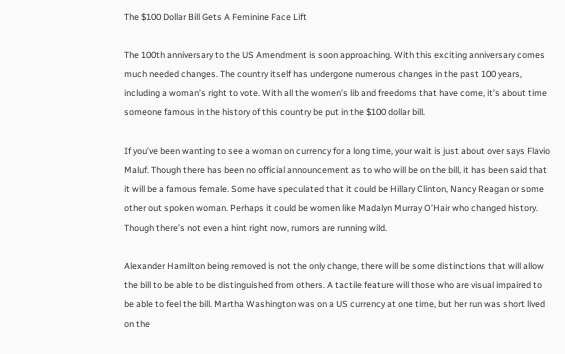The $100 Dollar Bill Gets A Feminine Face Lift

The 100th anniversary to the US Amendment is soon approaching. With this exciting anniversary comes much needed changes. The country itself has undergone numerous changes in the past 100 years, including a woman’s right to vote. With all the women’s lib and freedoms that have come, it’s about time someone famous in the history of this country be put in the $100 dollar bill.

If you’ve been wanting to see a woman on currency for a long time, your wait is just about over says Flavio Maluf. Though there has been no official announcement as to who will be on the bill, it has been said that it will be a famous female. Some have speculated that it could be Hillary Clinton, Nancy Reagan or some other out spoken woman. Perhaps it could be women like Madalyn Murray O’Hair who changed history. Though there’s not even a hint right now, rumors are running wild.

Alexander Hamilton being removed is not the only change, there will be some distinctions that will allow the bill to be able to be distinguished from others. A tactile feature will those who are visual impaired to be able to feel the bill. Martha Washington was on a US currency at one time, but her run was short lived on the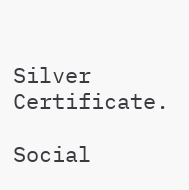Silver Certificate.

Social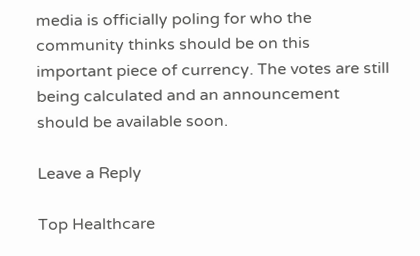media is officially poling for who the community thinks should be on this important piece of currency. The votes are still being calculated and an announcement should be available soon.

Leave a Reply

Top Healthcare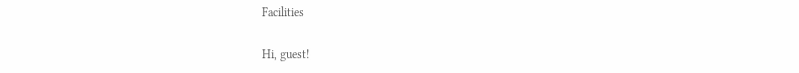Facilities

Hi, guest!